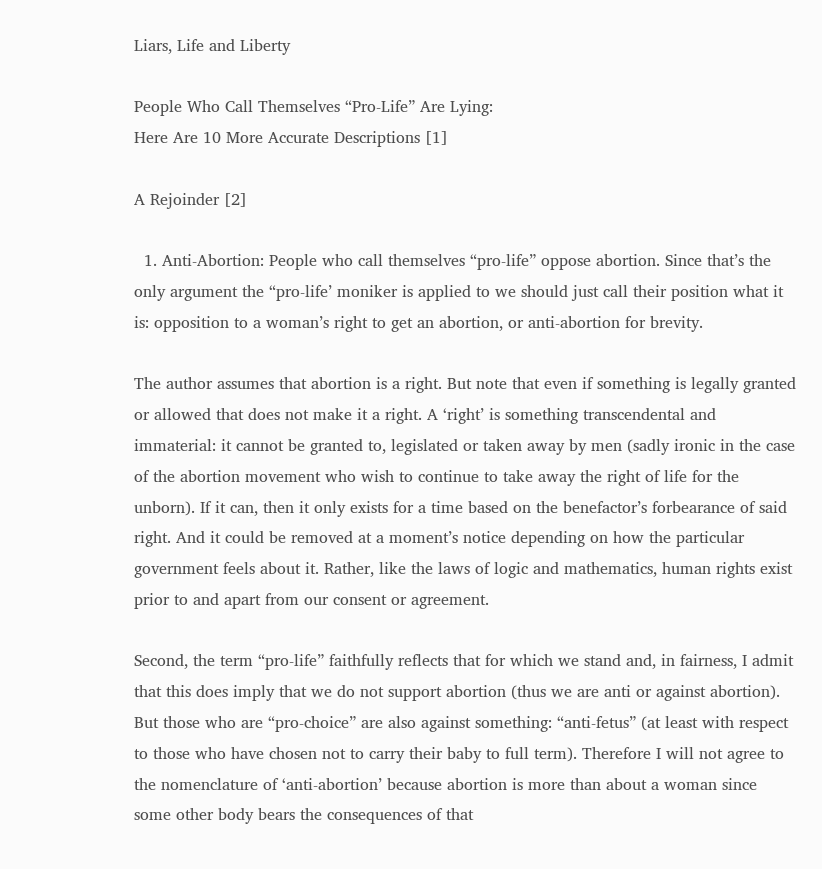Liars, Life and Liberty

People Who Call Themselves “Pro-Life” Are Lying:
Here Are 10 More Accurate Descriptions [1]

A Rejoinder [2]

  1. Anti-Abortion: People who call themselves “pro-life” oppose abortion. Since that’s the only argument the “pro-life’ moniker is applied to we should just call their position what it is: opposition to a woman’s right to get an abortion, or anti-abortion for brevity.

The author assumes that abortion is a right. But note that even if something is legally granted or allowed that does not make it a right. A ‘right’ is something transcendental and immaterial: it cannot be granted to, legislated or taken away by men (sadly ironic in the case of the abortion movement who wish to continue to take away the right of life for the unborn). If it can, then it only exists for a time based on the benefactor’s forbearance of said right. And it could be removed at a moment’s notice depending on how the particular government feels about it. Rather, like the laws of logic and mathematics, human rights exist prior to and apart from our consent or agreement.

Second, the term “pro-life” faithfully reflects that for which we stand and, in fairness, I admit that this does imply that we do not support abortion (thus we are anti or against abortion). But those who are “pro-choice” are also against something: “anti-fetus” (at least with respect to those who have chosen not to carry their baby to full term). Therefore I will not agree to the nomenclature of ‘anti-abortion’ because abortion is more than about a woman since some other body bears the consequences of that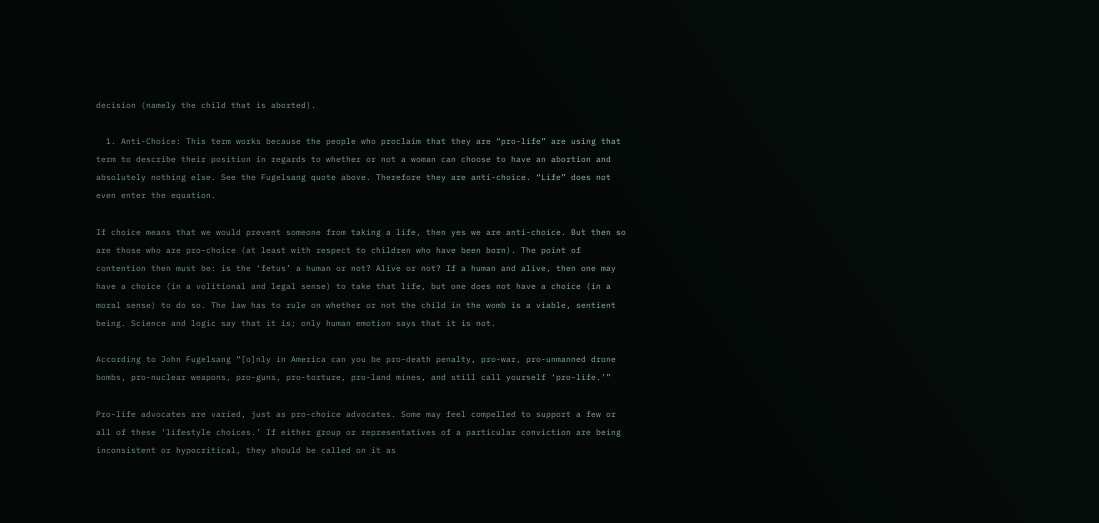decision (namely the child that is aborted).

  1. Anti-Choice: This term works because the people who proclaim that they are “pro-life” are using that term to describe their position in regards to whether or not a woman can choose to have an abortion and absolutely nothing else. See the Fugelsang quote above. Therefore they are anti-choice. “Life” does not even enter the equation.

If choice means that we would prevent someone from taking a life, then yes we are anti-choice. But then so are those who are pro-choice (at least with respect to children who have been born). The point of contention then must be: is the ‘fetus’ a human or not? Alive or not? If a human and alive, then one may have a choice (in a volitional and legal sense) to take that life, but one does not have a choice (in a moral sense) to do so. The law has to rule on whether or not the child in the womb is a viable, sentient being. Science and logic say that it is; only human emotion says that it is not.

According to John Fugelsang “[o]nly in America can you be pro-death penalty, pro-war, pro-unmanned drone bombs, pro-nuclear weapons, pro-guns, pro-torture, pro-land mines, and still call yourself ‘pro-life.’”

Pro-life advocates are varied, just as pro-choice advocates. Some may feel compelled to support a few or all of these ‘lifestyle choices.’ If either group or representatives of a particular conviction are being inconsistent or hypocritical, they should be called on it as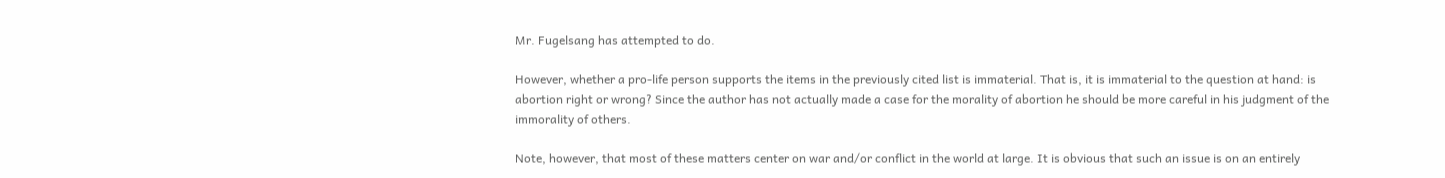Mr. Fugelsang has attempted to do.

However, whether a pro-life person supports the items in the previously cited list is immaterial. That is, it is immaterial to the question at hand: is abortion right or wrong? Since the author has not actually made a case for the morality of abortion he should be more careful in his judgment of the immorality of others.

Note, however, that most of these matters center on war and/or conflict in the world at large. It is obvious that such an issue is on an entirely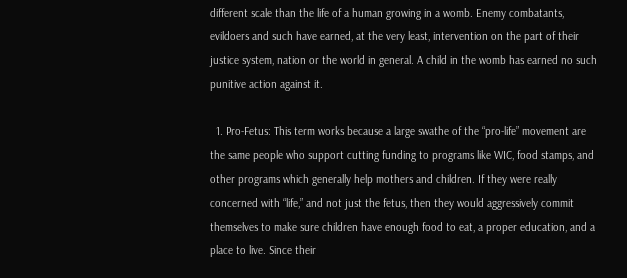different scale than the life of a human growing in a womb. Enemy combatants, evildoers and such have earned, at the very least, intervention on the part of their justice system, nation or the world in general. A child in the womb has earned no such punitive action against it.

  1. Pro-Fetus: This term works because a large swathe of the “pro-life” movement are the same people who support cutting funding to programs like WIC, food stamps, and other programs which generally help mothers and children. If they were really concerned with “life,” and not just the fetus, then they would aggressively commit themselves to make sure children have enough food to eat, a proper education, and a place to live. Since their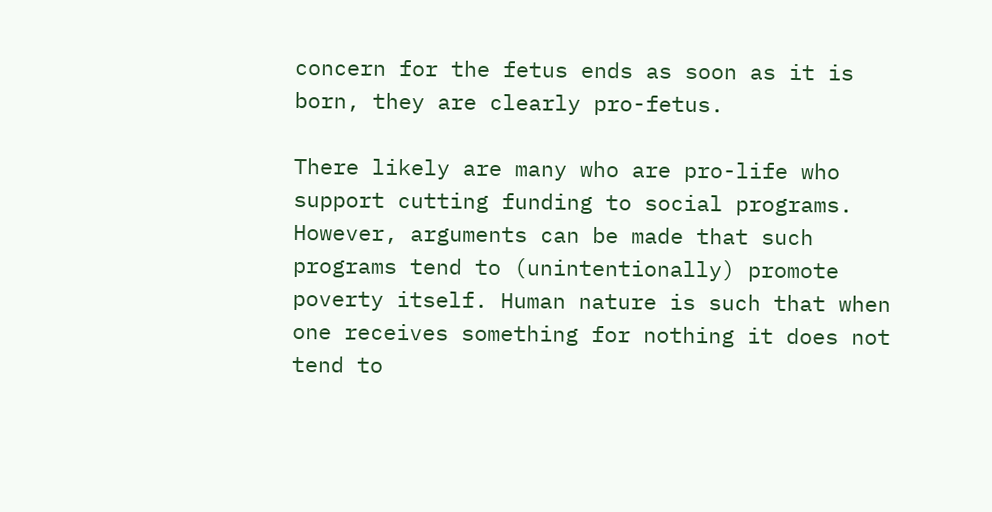concern for the fetus ends as soon as it is born, they are clearly pro-fetus.

There likely are many who are pro-life who support cutting funding to social programs. However, arguments can be made that such programs tend to (unintentionally) promote poverty itself. Human nature is such that when one receives something for nothing it does not tend to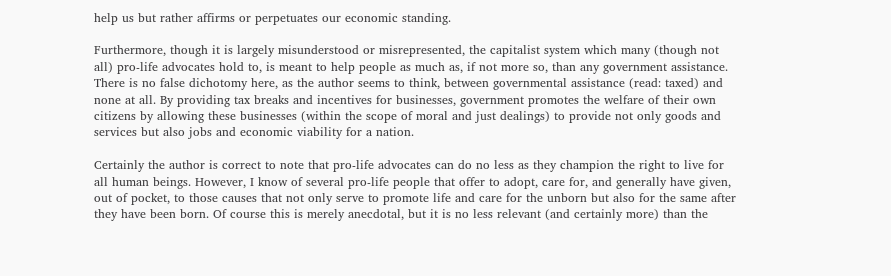help us but rather affirms or perpetuates our economic standing.

Furthermore, though it is largely misunderstood or misrepresented, the capitalist system which many (though not all) pro-life advocates hold to, is meant to help people as much as, if not more so, than any government assistance. There is no false dichotomy here, as the author seems to think, between governmental assistance (read: taxed) and none at all. By providing tax breaks and incentives for businesses, government promotes the welfare of their own citizens by allowing these businesses (within the scope of moral and just dealings) to provide not only goods and services but also jobs and economic viability for a nation.

Certainly the author is correct to note that pro-life advocates can do no less as they champion the right to live for all human beings. However, I know of several pro-life people that offer to adopt, care for, and generally have given, out of pocket, to those causes that not only serve to promote life and care for the unborn but also for the same after they have been born. Of course this is merely anecdotal, but it is no less relevant (and certainly more) than the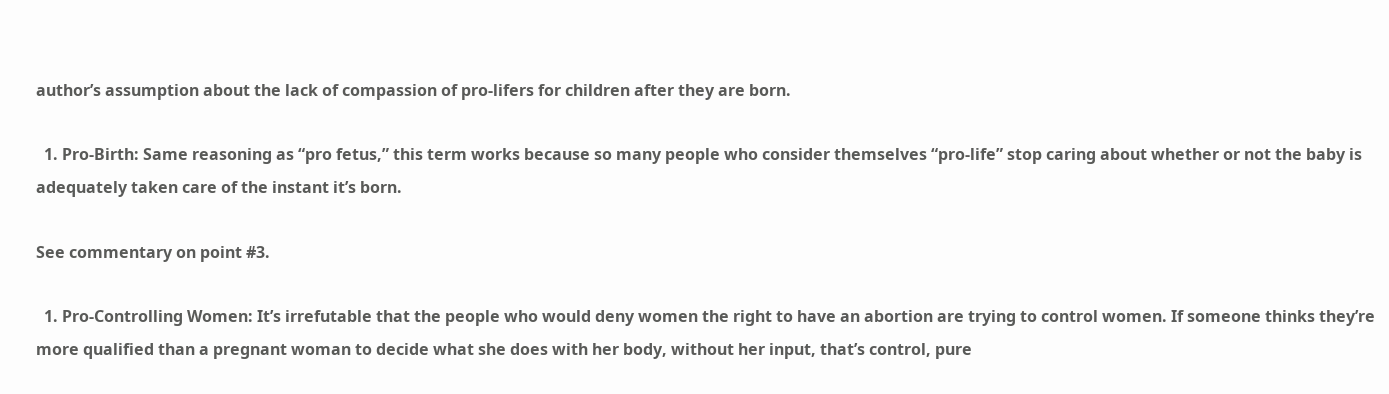author’s assumption about the lack of compassion of pro-lifers for children after they are born.

  1. Pro-Birth: Same reasoning as “pro fetus,” this term works because so many people who consider themselves “pro-life” stop caring about whether or not the baby is adequately taken care of the instant it’s born.

See commentary on point #3.

  1. Pro-Controlling Women: It’s irrefutable that the people who would deny women the right to have an abortion are trying to control women. If someone thinks they’re more qualified than a pregnant woman to decide what she does with her body, without her input, that’s control, pure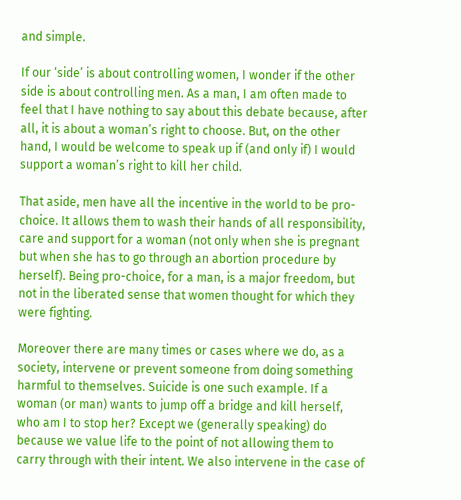and simple.

If our ‘side’ is about controlling women, I wonder if the other side is about controlling men. As a man, I am often made to feel that I have nothing to say about this debate because, after all, it is about a woman’s right to choose. But, on the other hand, I would be welcome to speak up if (and only if) I would support a woman’s right to kill her child.

That aside, men have all the incentive in the world to be pro-choice. It allows them to wash their hands of all responsibility, care and support for a woman (not only when she is pregnant but when she has to go through an abortion procedure by herself). Being pro-choice, for a man, is a major freedom, but not in the liberated sense that women thought for which they were fighting.

Moreover there are many times or cases where we do, as a society, intervene or prevent someone from doing something harmful to themselves. Suicide is one such example. If a woman (or man) wants to jump off a bridge and kill herself, who am I to stop her? Except we (generally speaking) do because we value life to the point of not allowing them to carry through with their intent. We also intervene in the case of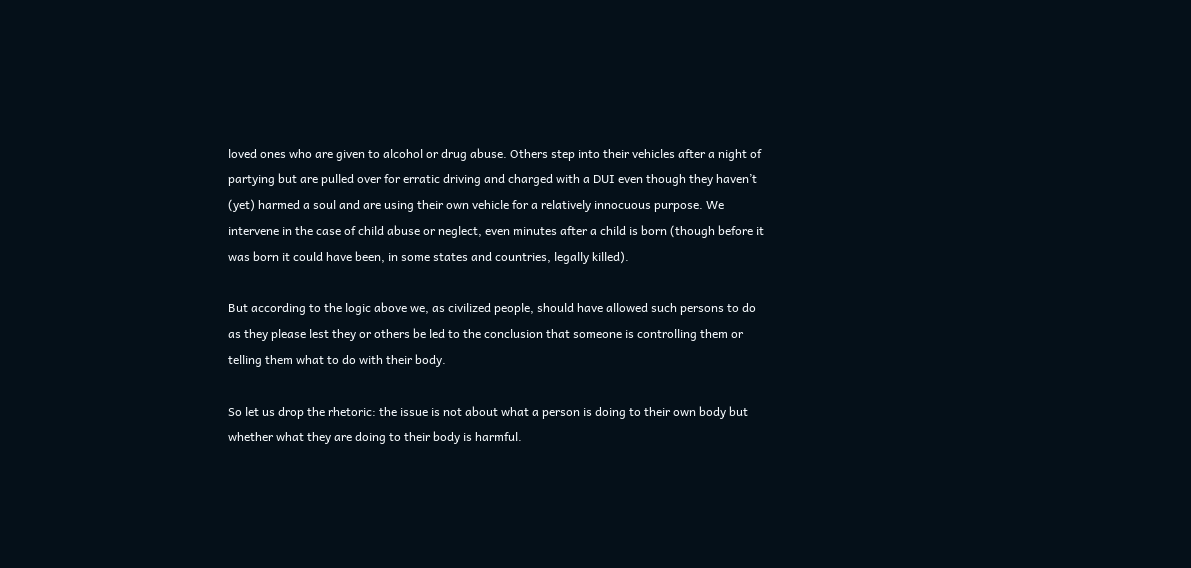loved ones who are given to alcohol or drug abuse. Others step into their vehicles after a night of partying but are pulled over for erratic driving and charged with a DUI even though they haven’t (yet) harmed a soul and are using their own vehicle for a relatively innocuous purpose. We intervene in the case of child abuse or neglect, even minutes after a child is born (though before it was born it could have been, in some states and countries, legally killed).

But according to the logic above we, as civilized people, should have allowed such persons to do as they please lest they or others be led to the conclusion that someone is controlling them or telling them what to do with their body.

So let us drop the rhetoric: the issue is not about what a person is doing to their own body but whether what they are doing to their body is harmful.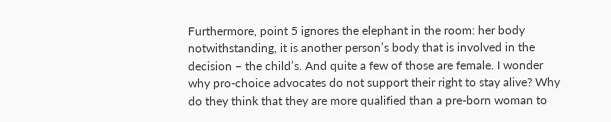Furthermore, point 5 ignores the elephant in the room: her body notwithstanding, it is another person’s body that is involved in the decision – the child’s. And quite a few of those are female. I wonder why pro-choice advocates do not support their right to stay alive? Why do they think that they are more qualified than a pre-born woman to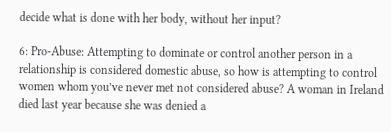decide what is done with her body, without her input?

6: Pro-Abuse: Attempting to dominate or control another person in a relationship is considered domestic abuse, so how is attempting to control women whom you’ve never met not considered abuse? A woman in Ireland died last year because she was denied a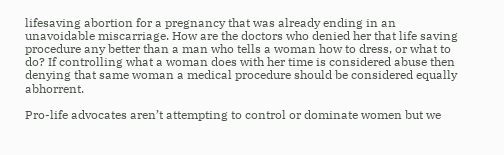lifesaving abortion for a pregnancy that was already ending in an unavoidable miscarriage. How are the doctors who denied her that life saving procedure any better than a man who tells a woman how to dress, or what to do? If controlling what a woman does with her time is considered abuse then denying that same woman a medical procedure should be considered equally abhorrent.

Pro-life advocates aren’t attempting to control or dominate women but we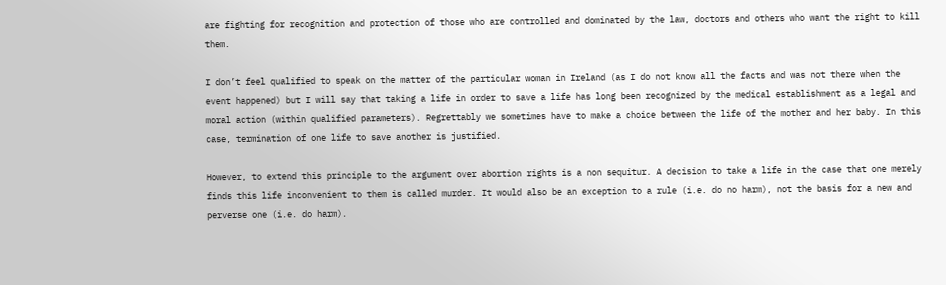are fighting for recognition and protection of those who are controlled and dominated by the law, doctors and others who want the right to kill them.

I don’t feel qualified to speak on the matter of the particular woman in Ireland (as I do not know all the facts and was not there when the event happened) but I will say that taking a life in order to save a life has long been recognized by the medical establishment as a legal and moral action (within qualified parameters). Regrettably we sometimes have to make a choice between the life of the mother and her baby. In this case, termination of one life to save another is justified.

However, to extend this principle to the argument over abortion rights is a non sequitur. A decision to take a life in the case that one merely finds this life inconvenient to them is called murder. It would also be an exception to a rule (i.e. do no harm), not the basis for a new and perverse one (i.e. do harm).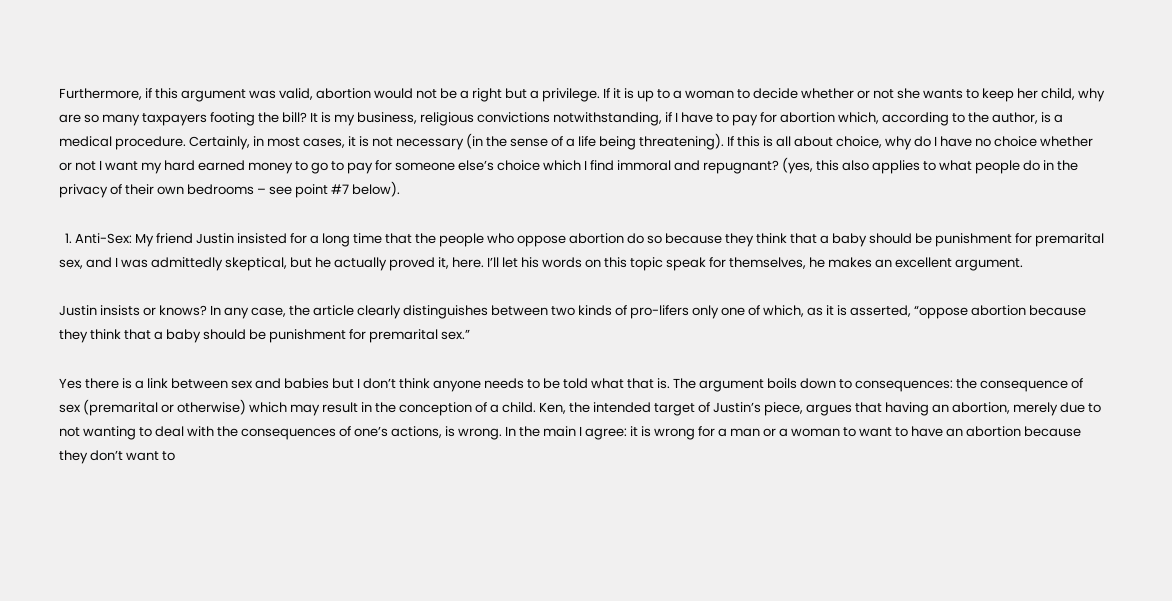Furthermore, if this argument was valid, abortion would not be a right but a privilege. If it is up to a woman to decide whether or not she wants to keep her child, why are so many taxpayers footing the bill? It is my business, religious convictions notwithstanding, if I have to pay for abortion which, according to the author, is a medical procedure. Certainly, in most cases, it is not necessary (in the sense of a life being threatening). If this is all about choice, why do I have no choice whether or not I want my hard earned money to go to pay for someone else’s choice which I find immoral and repugnant? (yes, this also applies to what people do in the privacy of their own bedrooms – see point #7 below).

  1. Anti-Sex: My friend Justin insisted for a long time that the people who oppose abortion do so because they think that a baby should be punishment for premarital sex, and I was admittedly skeptical, but he actually proved it, here. I’ll let his words on this topic speak for themselves, he makes an excellent argument.

Justin insists or knows? In any case, the article clearly distinguishes between two kinds of pro-lifers only one of which, as it is asserted, “oppose abortion because they think that a baby should be punishment for premarital sex.”

Yes there is a link between sex and babies but I don’t think anyone needs to be told what that is. The argument boils down to consequences: the consequence of sex (premarital or otherwise) which may result in the conception of a child. Ken, the intended target of Justin’s piece, argues that having an abortion, merely due to not wanting to deal with the consequences of one’s actions, is wrong. In the main I agree: it is wrong for a man or a woman to want to have an abortion because they don’t want to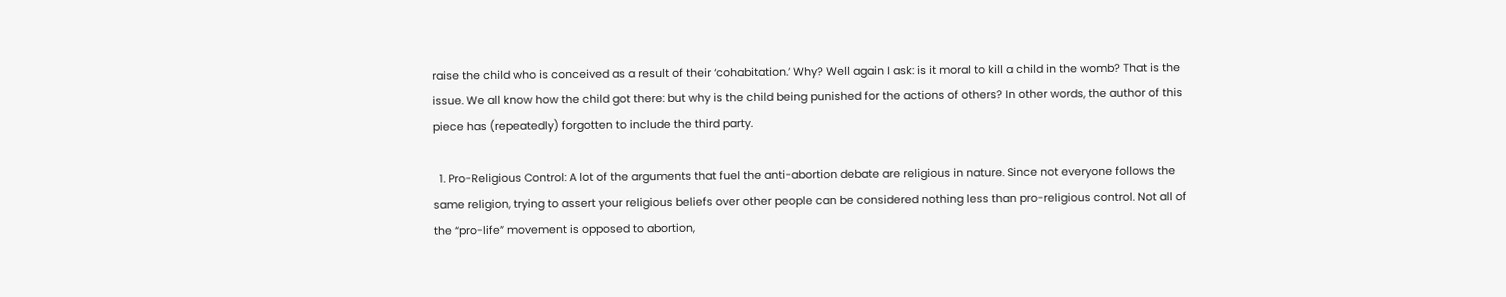raise the child who is conceived as a result of their ‘cohabitation.’ Why? Well again I ask: is it moral to kill a child in the womb? That is the issue. We all know how the child got there: but why is the child being punished for the actions of others? In other words, the author of this piece has (repeatedly) forgotten to include the third party.

  1. Pro-Religious Control: A lot of the arguments that fuel the anti-abortion debate are religious in nature. Since not everyone follows the same religion, trying to assert your religious beliefs over other people can be considered nothing less than pro-religious control. Not all of the “pro-life” movement is opposed to abortion,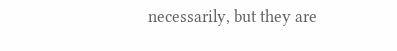necessarily, but they are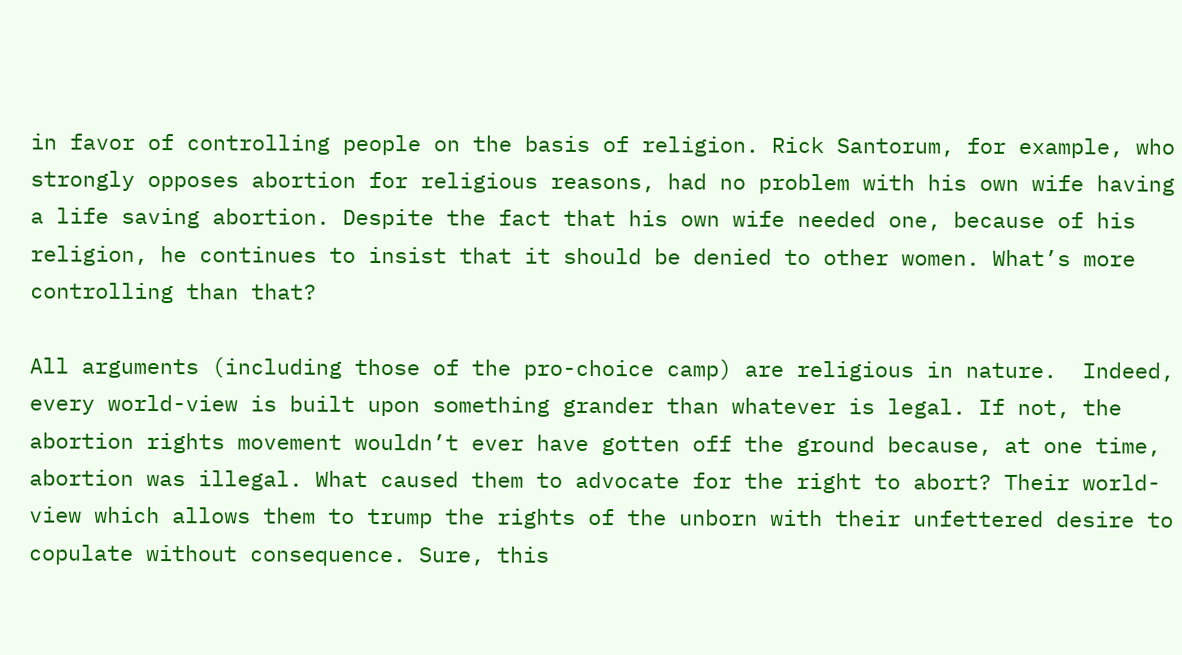in favor of controlling people on the basis of religion. Rick Santorum, for example, who strongly opposes abortion for religious reasons, had no problem with his own wife having a life saving abortion. Despite the fact that his own wife needed one, because of his religion, he continues to insist that it should be denied to other women. What’s more controlling than that?

All arguments (including those of the pro-choice camp) are religious in nature.  Indeed, every world-view is built upon something grander than whatever is legal. If not, the abortion rights movement wouldn’t ever have gotten off the ground because, at one time, abortion was illegal. What caused them to advocate for the right to abort? Their world-view which allows them to trump the rights of the unborn with their unfettered desire to copulate without consequence. Sure, this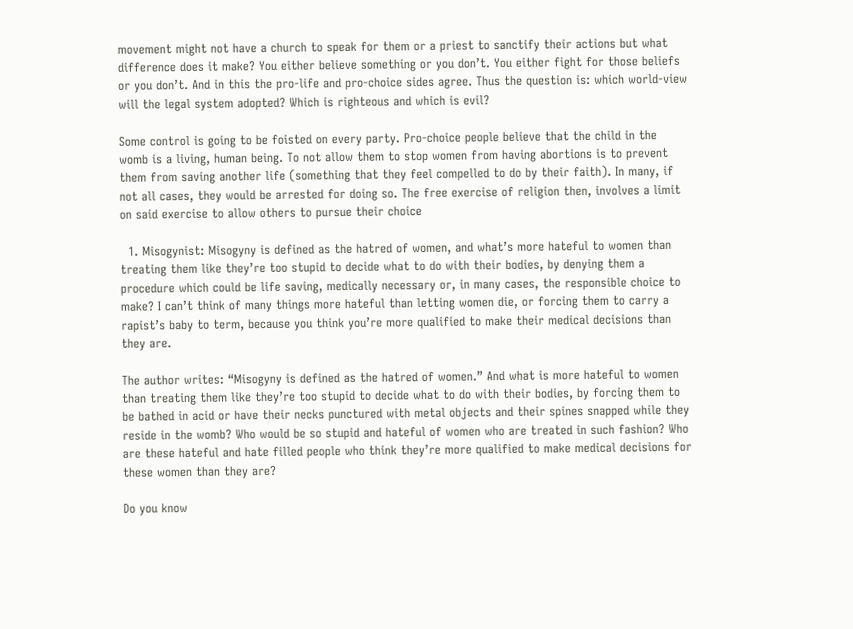movement might not have a church to speak for them or a priest to sanctify their actions but what difference does it make? You either believe something or you don’t. You either fight for those beliefs or you don’t. And in this the pro-life and pro-choice sides agree. Thus the question is: which world-view will the legal system adopted? Which is righteous and which is evil?

Some control is going to be foisted on every party. Pro-choice people believe that the child in the womb is a living, human being. To not allow them to stop women from having abortions is to prevent them from saving another life (something that they feel compelled to do by their faith). In many, if not all cases, they would be arrested for doing so. The free exercise of religion then, involves a limit on said exercise to allow others to pursue their choice

  1. Misogynist: Misogyny is defined as the hatred of women, and what’s more hateful to women than treating them like they’re too stupid to decide what to do with their bodies, by denying them a procedure which could be life saving, medically necessary or, in many cases, the responsible choice to make? I can’t think of many things more hateful than letting women die, or forcing them to carry a rapist’s baby to term, because you think you’re more qualified to make their medical decisions than they are.

The author writes: “Misogyny is defined as the hatred of women.” And what is more hateful to women than treating them like they’re too stupid to decide what to do with their bodies, by forcing them to be bathed in acid or have their necks punctured with metal objects and their spines snapped while they reside in the womb? Who would be so stupid and hateful of women who are treated in such fashion? Who are these hateful and hate filled people who think they’re more qualified to make medical decisions for these women than they are?

Do you know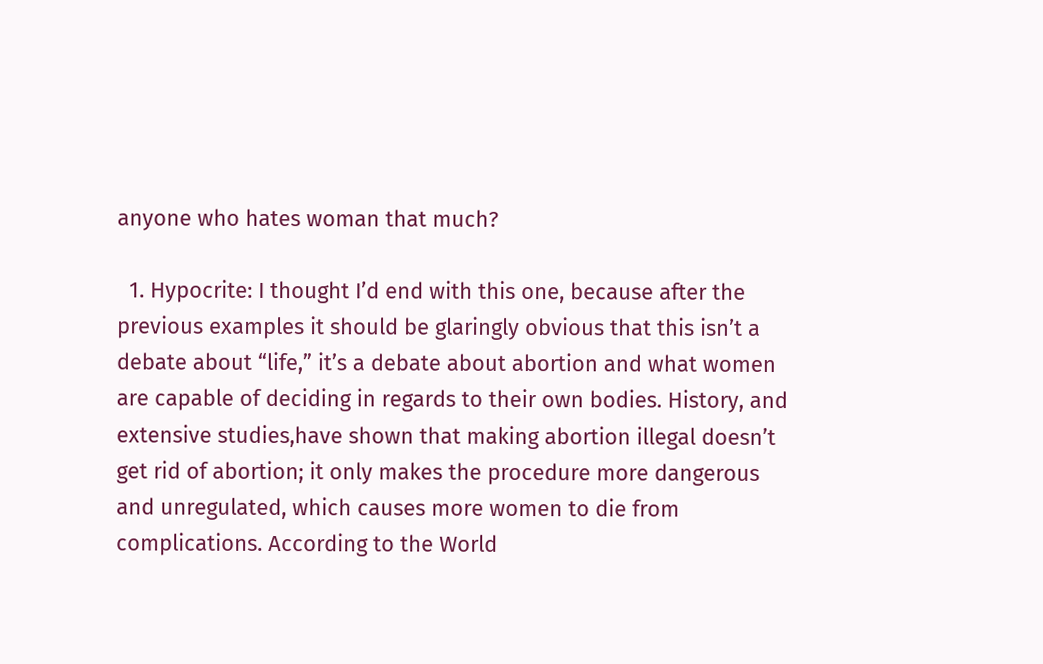anyone who hates woman that much?

  1. Hypocrite: I thought I’d end with this one, because after the previous examples it should be glaringly obvious that this isn’t a debate about “life,” it’s a debate about abortion and what women are capable of deciding in regards to their own bodies. History, and extensive studies,have shown that making abortion illegal doesn’t get rid of abortion; it only makes the procedure more dangerous and unregulated, which causes more women to die from complications. According to the World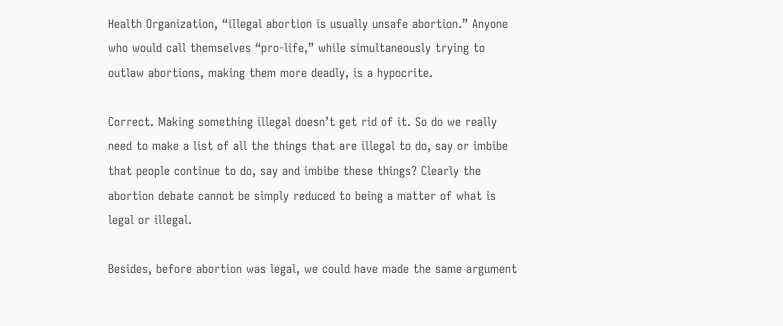Health Organization, “illegal abortion is usually unsafe abortion.” Anyone who would call themselves “pro-life,” while simultaneously trying to outlaw abortions, making them more deadly, is a hypocrite.

Correct. Making something illegal doesn’t get rid of it. So do we really need to make a list of all the things that are illegal to do, say or imbibe that people continue to do, say and imbibe these things? Clearly the abortion debate cannot be simply reduced to being a matter of what is legal or illegal.

Besides, before abortion was legal, we could have made the same argument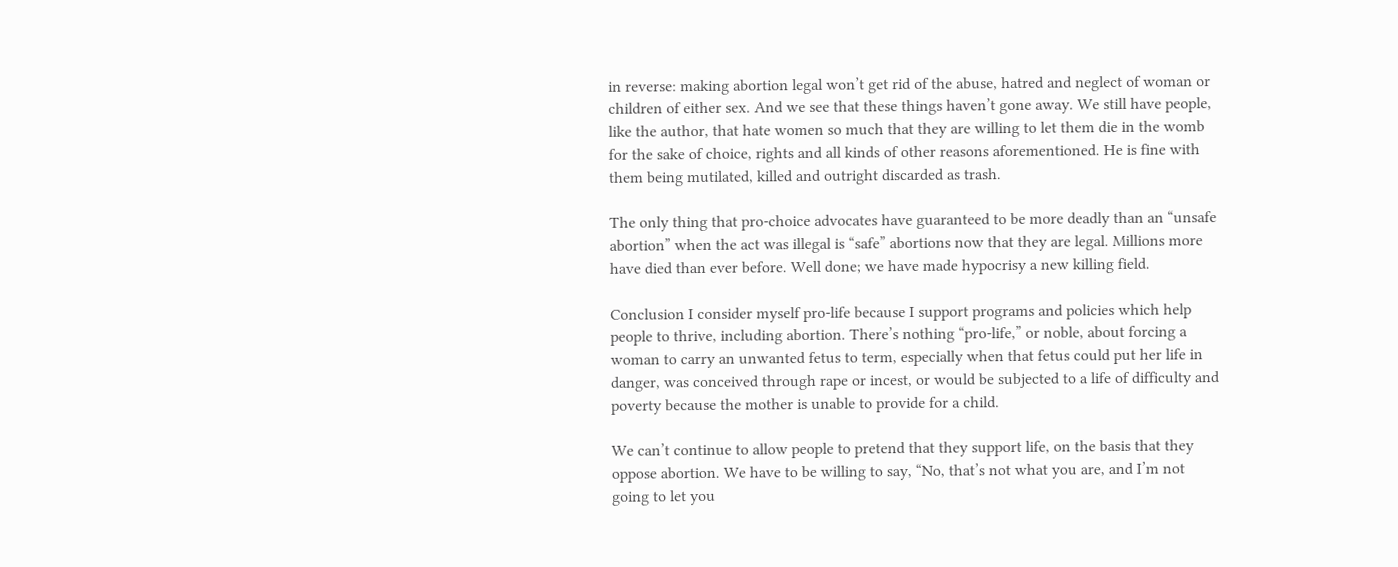in reverse: making abortion legal won’t get rid of the abuse, hatred and neglect of woman or children of either sex. And we see that these things haven’t gone away. We still have people, like the author, that hate women so much that they are willing to let them die in the womb for the sake of choice, rights and all kinds of other reasons aforementioned. He is fine with them being mutilated, killed and outright discarded as trash.

The only thing that pro-choice advocates have guaranteed to be more deadly than an “unsafe abortion” when the act was illegal is “safe” abortions now that they are legal. Millions more have died than ever before. Well done; we have made hypocrisy a new killing field.

Conclusion I consider myself pro-life because I support programs and policies which help people to thrive, including abortion. There’s nothing “pro-life,” or noble, about forcing a woman to carry an unwanted fetus to term, especially when that fetus could put her life in danger, was conceived through rape or incest, or would be subjected to a life of difficulty and poverty because the mother is unable to provide for a child.

We can’t continue to allow people to pretend that they support life, on the basis that they oppose abortion. We have to be willing to say, “No, that’s not what you are, and I’m not going to let you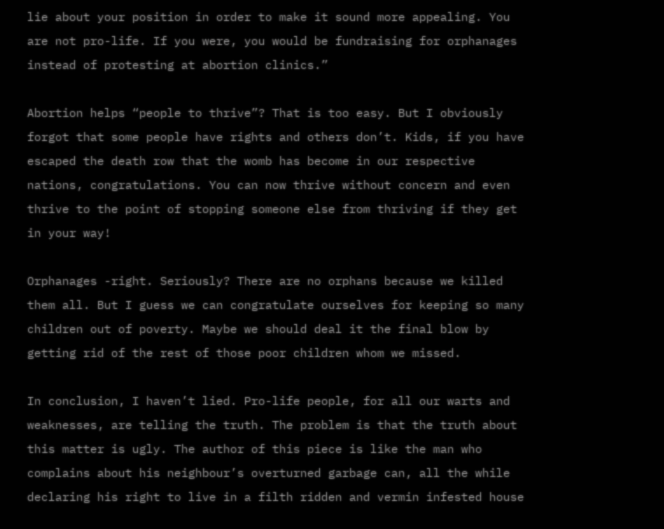lie about your position in order to make it sound more appealing. You are not pro-life. If you were, you would be fundraising for orphanages instead of protesting at abortion clinics.”

Abortion helps “people to thrive”? That is too easy. But I obviously forgot that some people have rights and others don’t. Kids, if you have escaped the death row that the womb has become in our respective nations, congratulations. You can now thrive without concern and even thrive to the point of stopping someone else from thriving if they get in your way!

Orphanages -right. Seriously? There are no orphans because we killed them all. But I guess we can congratulate ourselves for keeping so many children out of poverty. Maybe we should deal it the final blow by getting rid of the rest of those poor children whom we missed.

In conclusion, I haven’t lied. Pro-life people, for all our warts and weaknesses, are telling the truth. The problem is that the truth about this matter is ugly. The author of this piece is like the man who complains about his neighbour’s overturned garbage can, all the while declaring his right to live in a filth ridden and vermin infested house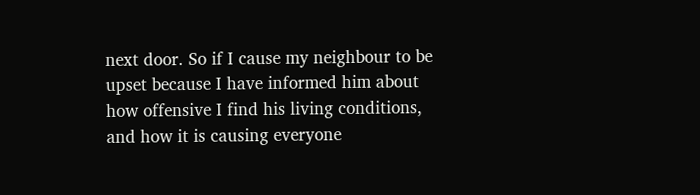next door. So if I cause my neighbour to be upset because I have informed him about how offensive I find his living conditions, and how it is causing everyone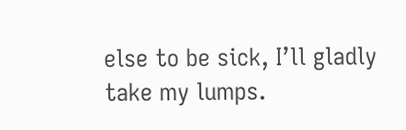else to be sick, I’ll gladly take my lumps.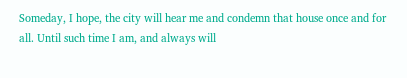Someday, I hope, the city will hear me and condemn that house once and for all. Until such time I am, and always will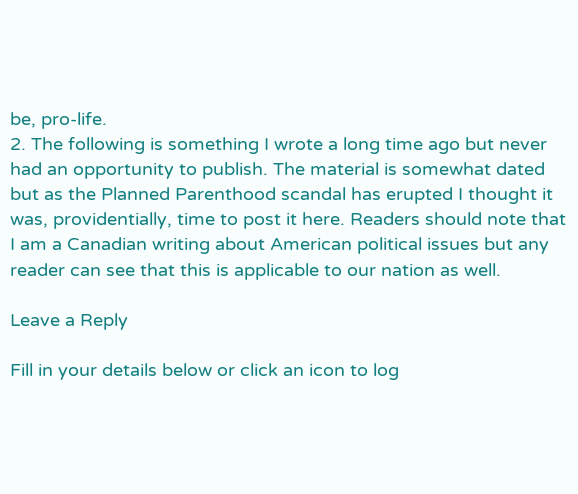be, pro-life.
2. The following is something I wrote a long time ago but never had an opportunity to publish. The material is somewhat dated but as the Planned Parenthood scandal has erupted I thought it was, providentially, time to post it here. Readers should note that I am a Canadian writing about American political issues but any reader can see that this is applicable to our nation as well.

Leave a Reply

Fill in your details below or click an icon to log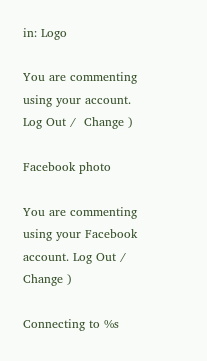in: Logo

You are commenting using your account. Log Out /  Change )

Facebook photo

You are commenting using your Facebook account. Log Out /  Change )

Connecting to %s